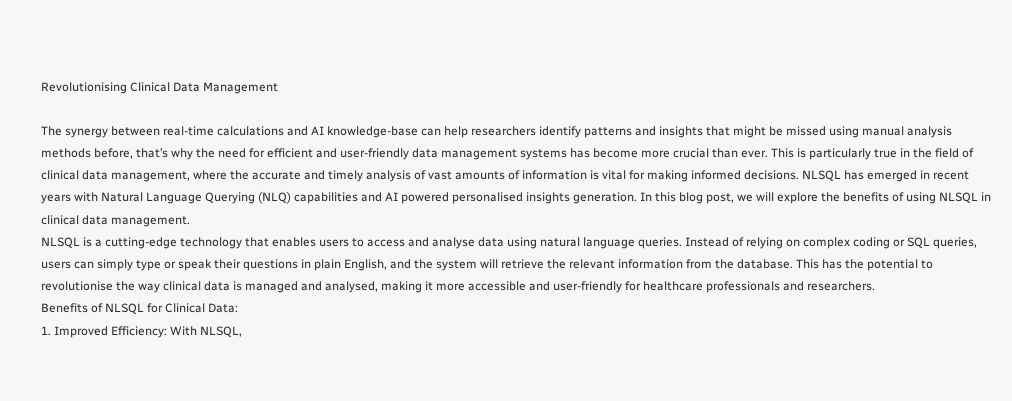Revolutionising Clinical Data Management

The synergy between real-time calculations and AI knowledge-base can help researchers identify patterns and insights that might be missed using manual analysis methods before, that’s why the need for efficient and user-friendly data management systems has become more crucial than ever. This is particularly true in the field of clinical data management, where the accurate and timely analysis of vast amounts of information is vital for making informed decisions. NLSQL has emerged in recent years with Natural Language Querying (NLQ) capabilities and AI powered personalised insights generation. In this blog post, we will explore the benefits of using NLSQL in clinical data management.
NLSQL is a cutting-edge technology that enables users to access and analyse data using natural language queries. Instead of relying on complex coding or SQL queries, users can simply type or speak their questions in plain English, and the system will retrieve the relevant information from the database. This has the potential to revolutionise the way clinical data is managed and analysed, making it more accessible and user-friendly for healthcare professionals and researchers.
Benefits of NLSQL for Clinical Data:
1. Improved Efficiency: With NLSQL,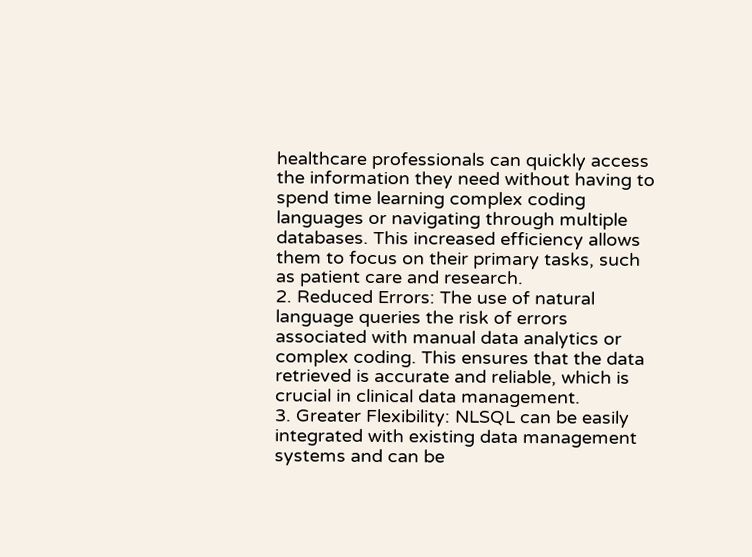healthcare professionals can quickly access the information they need without having to spend time learning complex coding languages or navigating through multiple databases. This increased efficiency allows them to focus on their primary tasks, such as patient care and research.
2. Reduced Errors: The use of natural language queries the risk of errors associated with manual data analytics or complex coding. This ensures that the data retrieved is accurate and reliable, which is crucial in clinical data management.
3. Greater Flexibility: NLSQL can be easily integrated with existing data management systems and can be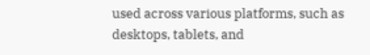used across various platforms, such as desktops, tablets, and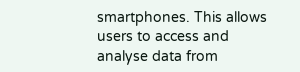smartphones. This allows users to access and analyse data from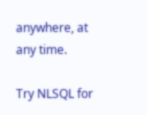anywhere, at any time.

Try NLSQL for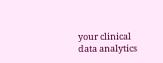your clinical data analytics